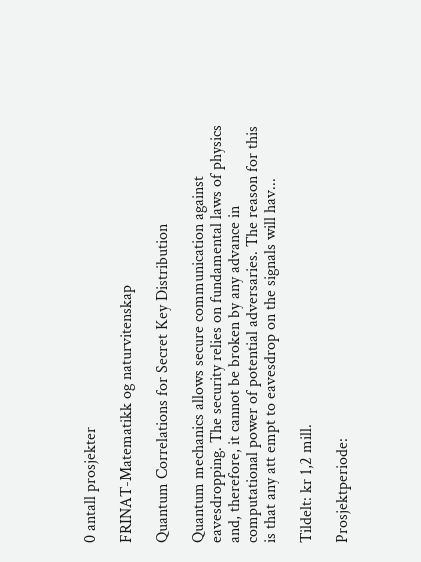0 antall prosjekter

FRINAT-Matematikk og naturvitenskap

Quantum Correlations for Secret Key Distribution

Quantum mechanics allows secure communication against eavesdropping. The security relies on fundamental laws of physics and, therefore, it cannot be broken by any advance in computational power of potential adversaries. The reason for this is that any att empt to eavesdrop on the signals will hav...

Tildelt: kr 1,2 mill.

Prosjektperiode: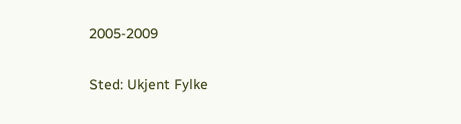2005-2009

Sted: Ukjent Fylke